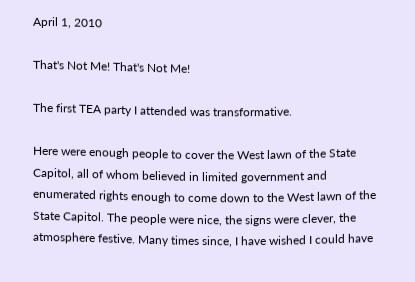April 1, 2010

That's Not Me! That's Not Me!

The first TEA party I attended was transformative.

Here were enough people to cover the West lawn of the State Capitol, all of whom believed in limited government and enumerated rights enough to come down to the West lawn of the State Capitol. The people were nice, the signs were clever, the atmosphere festive. Many times since, I have wished I could have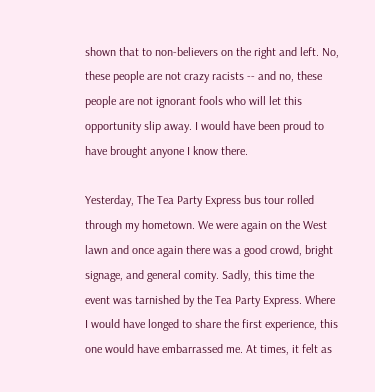shown that to non-believers on the right and left. No, these people are not crazy racists -- and no, these people are not ignorant fools who will let this opportunity slip away. I would have been proud to have brought anyone I know there.

Yesterday, The Tea Party Express bus tour rolled through my hometown. We were again on the West lawn and once again there was a good crowd, bright signage, and general comity. Sadly, this time the event was tarnished by the Tea Party Express. Where I would have longed to share the first experience, this one would have embarrassed me. At times, it felt as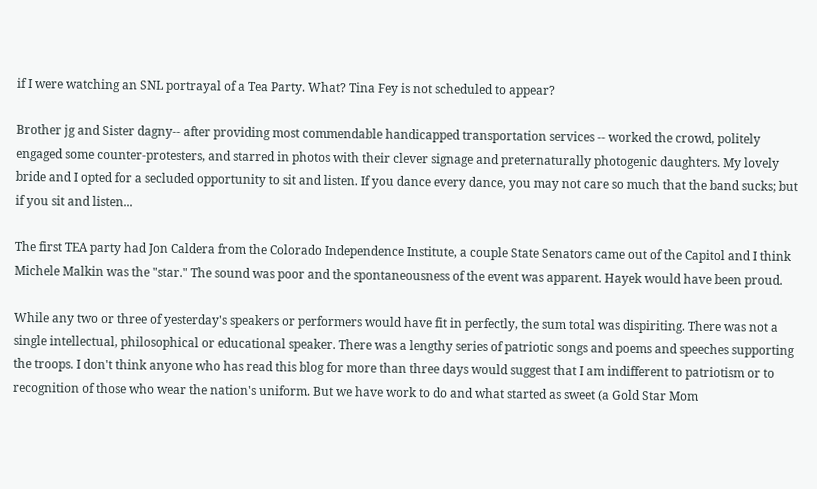if I were watching an SNL portrayal of a Tea Party. What? Tina Fey is not scheduled to appear?

Brother jg and Sister dagny-- after providing most commendable handicapped transportation services -- worked the crowd, politely engaged some counter-protesters, and starred in photos with their clever signage and preternaturally photogenic daughters. My lovely bride and I opted for a secluded opportunity to sit and listen. If you dance every dance, you may not care so much that the band sucks; but if you sit and listen...

The first TEA party had Jon Caldera from the Colorado Independence Institute, a couple State Senators came out of the Capitol and I think Michele Malkin was the "star." The sound was poor and the spontaneousness of the event was apparent. Hayek would have been proud.

While any two or three of yesterday's speakers or performers would have fit in perfectly, the sum total was dispiriting. There was not a single intellectual, philosophical or educational speaker. There was a lengthy series of patriotic songs and poems and speeches supporting the troops. I don't think anyone who has read this blog for more than three days would suggest that I am indifferent to patriotism or to recognition of those who wear the nation's uniform. But we have work to do and what started as sweet (a Gold Star Mom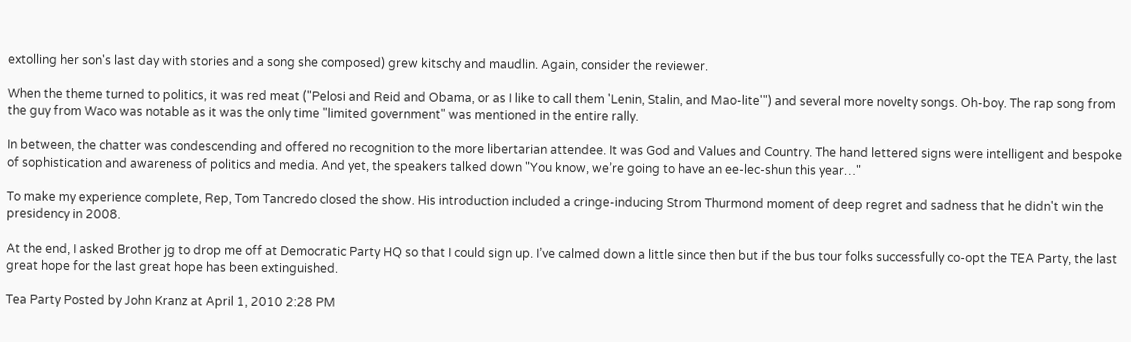extolling her son's last day with stories and a song she composed) grew kitschy and maudlin. Again, consider the reviewer.

When the theme turned to politics, it was red meat ("Pelosi and Reid and Obama, or as I like to call them 'Lenin, Stalin, and Mao-lite'") and several more novelty songs. Oh-boy. The rap song from the guy from Waco was notable as it was the only time "limited government" was mentioned in the entire rally.

In between, the chatter was condescending and offered no recognition to the more libertarian attendee. It was God and Values and Country. The hand lettered signs were intelligent and bespoke of sophistication and awareness of politics and media. And yet, the speakers talked down "You know, we’re going to have an ee-lec-shun this year…"

To make my experience complete, Rep, Tom Tancredo closed the show. His introduction included a cringe-inducing Strom Thurmond moment of deep regret and sadness that he didn't win the presidency in 2008.

At the end, I asked Brother jg to drop me off at Democratic Party HQ so that I could sign up. I’ve calmed down a little since then but if the bus tour folks successfully co-opt the TEA Party, the last great hope for the last great hope has been extinguished.

Tea Party Posted by John Kranz at April 1, 2010 2:28 PM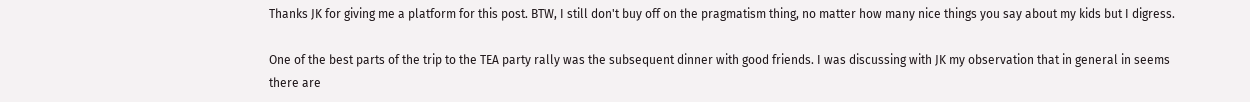Thanks JK for giving me a platform for this post. BTW, I still don't buy off on the pragmatism thing, no matter how many nice things you say about my kids but I digress.

One of the best parts of the trip to the TEA party rally was the subsequent dinner with good friends. I was discussing with JK my observation that in general in seems there are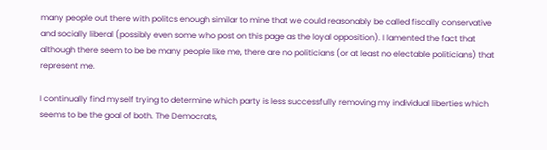many people out there with politcs enough similar to mine that we could reasonably be called fiscally conservative and socially liberal (possibly even some who post on this page as the loyal opposition). I lamented the fact that although there seem to be be many people like me, there are no politicians (or at least no electable politicians) that represent me.

I continually find myself trying to determine which party is less successfully removing my individual liberties which seems to be the goal of both. The Democrats,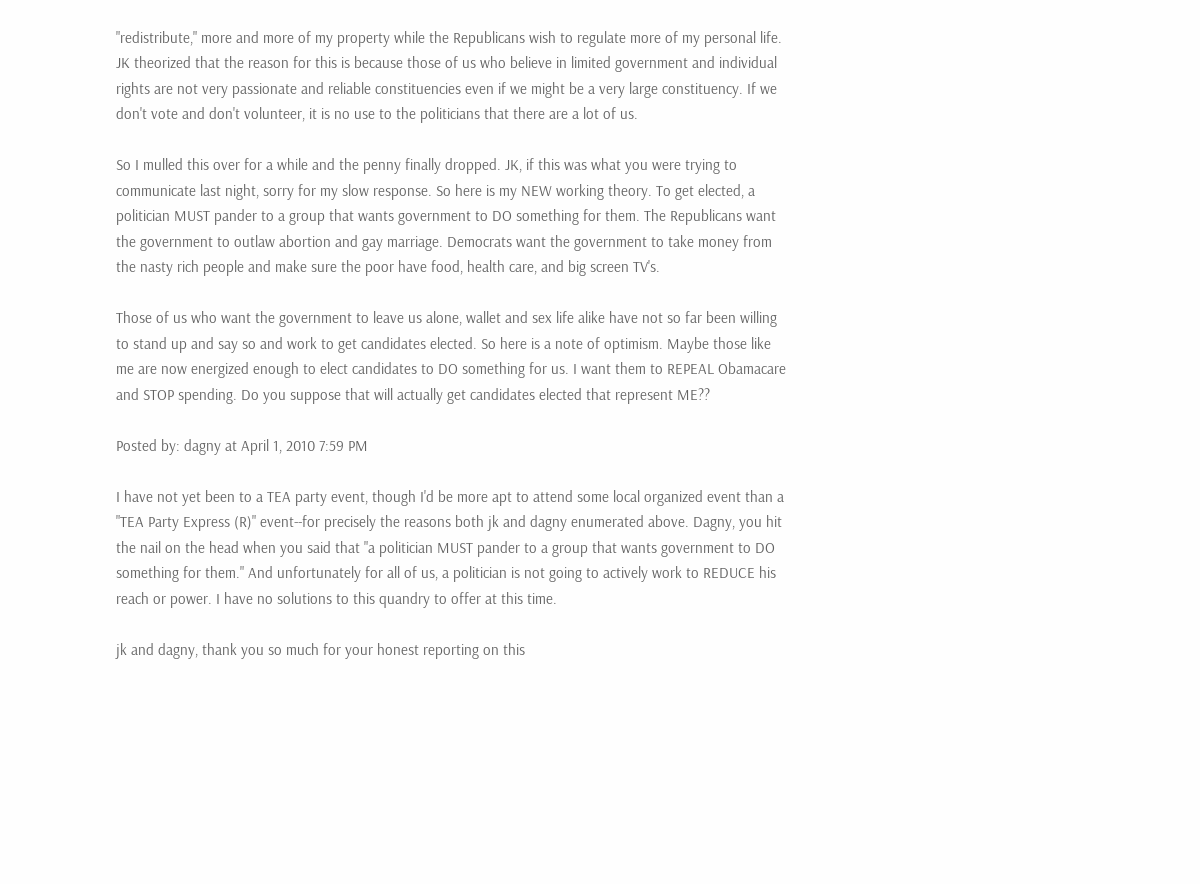"redistribute," more and more of my property while the Republicans wish to regulate more of my personal life. JK theorized that the reason for this is because those of us who believe in limited government and individual rights are not very passionate and reliable constituencies even if we might be a very large constituency. If we don't vote and don't volunteer, it is no use to the politicians that there are a lot of us.

So I mulled this over for a while and the penny finally dropped. JK, if this was what you were trying to communicate last night, sorry for my slow response. So here is my NEW working theory. To get elected, a politician MUST pander to a group that wants government to DO something for them. The Republicans want the government to outlaw abortion and gay marriage. Democrats want the government to take money from the nasty rich people and make sure the poor have food, health care, and big screen TV's.

Those of us who want the government to leave us alone, wallet and sex life alike have not so far been willing to stand up and say so and work to get candidates elected. So here is a note of optimism. Maybe those like me are now energized enough to elect candidates to DO something for us. I want them to REPEAL Obamacare and STOP spending. Do you suppose that will actually get candidates elected that represent ME??

Posted by: dagny at April 1, 2010 7:59 PM

I have not yet been to a TEA party event, though I'd be more apt to attend some local organized event than a "TEA Party Express (R)" event--for precisely the reasons both jk and dagny enumerated above. Dagny, you hit the nail on the head when you said that "a politician MUST pander to a group that wants government to DO something for them." And unfortunately for all of us, a politician is not going to actively work to REDUCE his reach or power. I have no solutions to this quandry to offer at this time.

jk and dagny, thank you so much for your honest reporting on this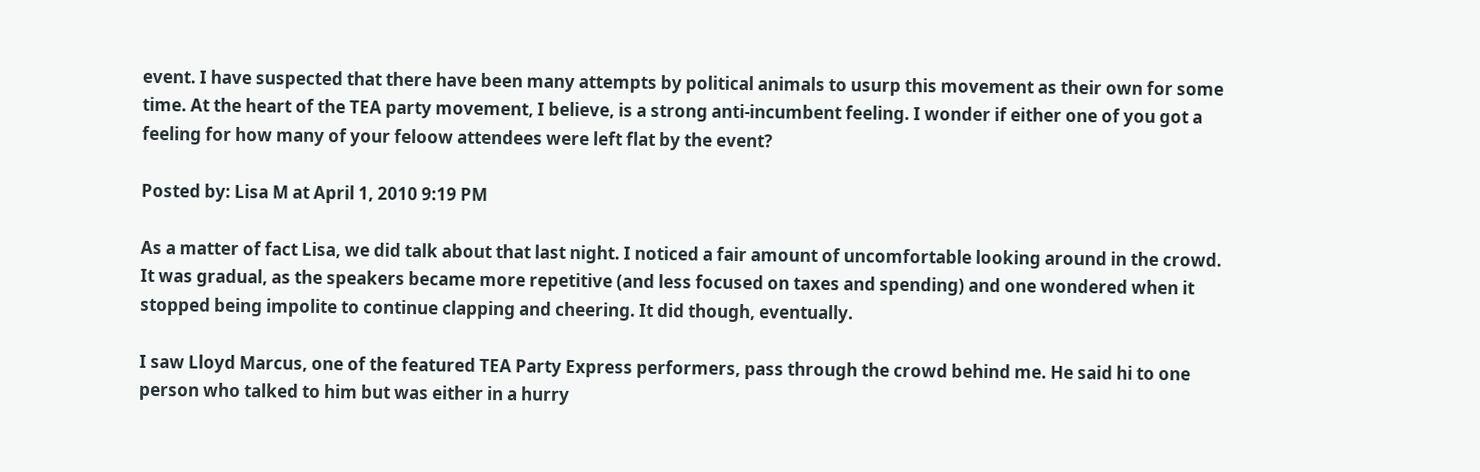event. I have suspected that there have been many attempts by political animals to usurp this movement as their own for some time. At the heart of the TEA party movement, I believe, is a strong anti-incumbent feeling. I wonder if either one of you got a feeling for how many of your feloow attendees were left flat by the event?

Posted by: Lisa M at April 1, 2010 9:19 PM

As a matter of fact Lisa, we did talk about that last night. I noticed a fair amount of uncomfortable looking around in the crowd. It was gradual, as the speakers became more repetitive (and less focused on taxes and spending) and one wondered when it stopped being impolite to continue clapping and cheering. It did though, eventually.

I saw Lloyd Marcus, one of the featured TEA Party Express performers, pass through the crowd behind me. He said hi to one person who talked to him but was either in a hurry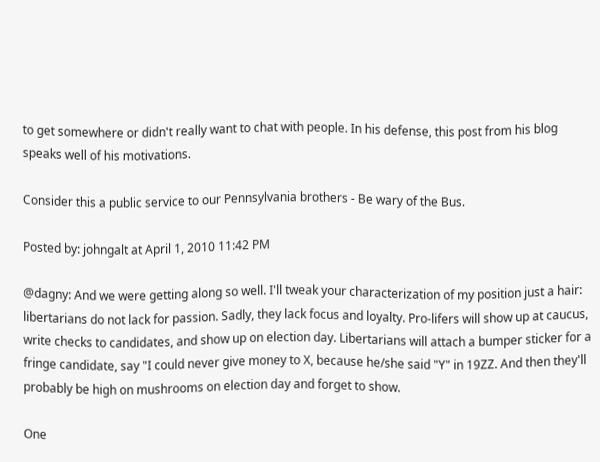to get somewhere or didn't really want to chat with people. In his defense, this post from his blog speaks well of his motivations.

Consider this a public service to our Pennsylvania brothers - Be wary of the Bus.

Posted by: johngalt at April 1, 2010 11:42 PM

@dagny: And we were getting along so well. I'll tweak your characterization of my position just a hair: libertarians do not lack for passion. Sadly, they lack focus and loyalty. Pro-lifers will show up at caucus, write checks to candidates, and show up on election day. Libertarians will attach a bumper sticker for a fringe candidate, say "I could never give money to X, because he/she said "Y" in 19ZZ. And then they'll probably be high on mushrooms on election day and forget to show.

One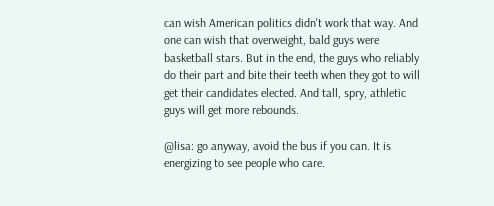can wish American politics didn't work that way. And one can wish that overweight, bald guys were basketball stars. But in the end, the guys who reliably do their part and bite their teeth when they got to will get their candidates elected. And tall, spry, athletic guys will get more rebounds.

@lisa: go anyway, avoid the bus if you can. It is energizing to see people who care.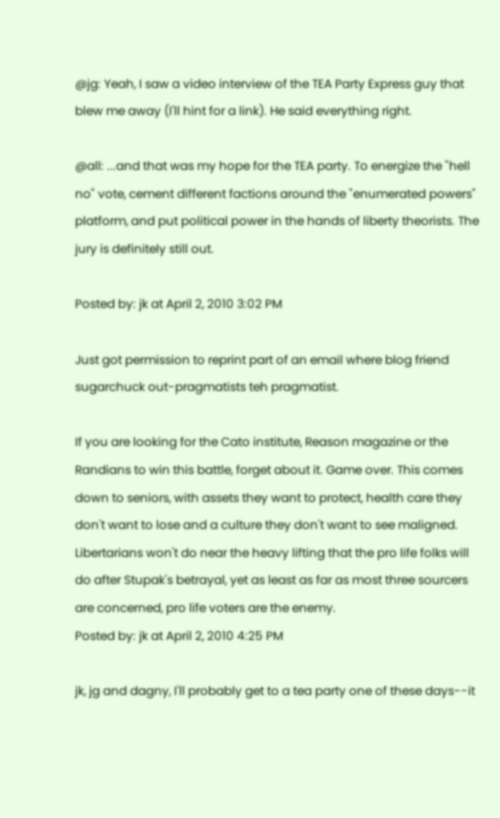@jg: Yeah, I saw a video interview of the TEA Party Express guy that blew me away (I'll hint for a link). He said everything right.

@all: ...and that was my hope for the TEA party. To energize the "hell no" vote, cement different factions around the "enumerated powers" platform, and put political power in the hands of liberty theorists. The jury is definitely still out.

Posted by: jk at April 2, 2010 3:02 PM

Just got permission to reprint part of an email where blog friend sugarchuck out-pragmatists teh pragmatist.

If you are looking for the Cato institute, Reason magazine or the Randians to win this battle, forget about it. Game over. This comes down to seniors, with assets they want to protect, health care they don't want to lose and a culture they don't want to see maligned. Libertarians won't do near the heavy lifting that the pro life folks will do after Stupak's betrayal, yet as least as far as most three sourcers are concerned, pro life voters are the enemy.
Posted by: jk at April 2, 2010 4:25 PM

jk, jg and dagny, I'll probably get to a tea party one of these days--it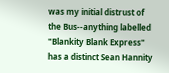was my initial distrust of the Bus--anything labelled "Blankity Blank Express" has a distinct Sean Hannity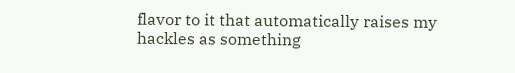flavor to it that automatically raises my hackles as something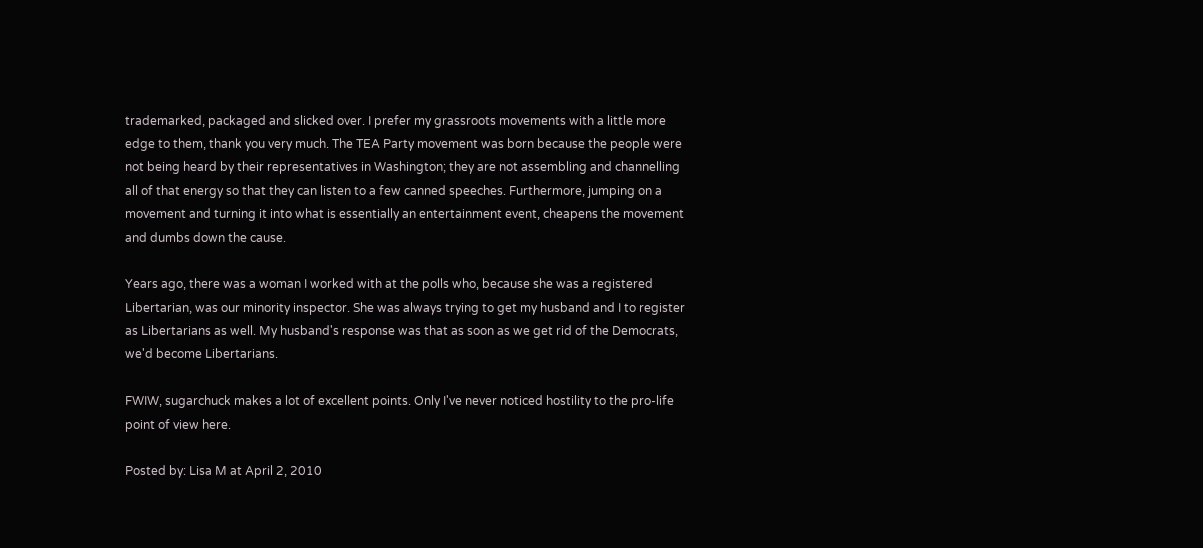trademarked, packaged and slicked over. I prefer my grassroots movements with a little more edge to them, thank you very much. The TEA Party movement was born because the people were not being heard by their representatives in Washington; they are not assembling and channelling all of that energy so that they can listen to a few canned speeches. Furthermore, jumping on a movement and turning it into what is essentially an entertainment event, cheapens the movement and dumbs down the cause.

Years ago, there was a woman I worked with at the polls who, because she was a registered Libertarian, was our minority inspector. She was always trying to get my husband and I to register as Libertarians as well. My husband's response was that as soon as we get rid of the Democrats, we'd become Libertarians.

FWIW, sugarchuck makes a lot of excellent points. Only I've never noticed hostility to the pro-life point of view here.

Posted by: Lisa M at April 2, 2010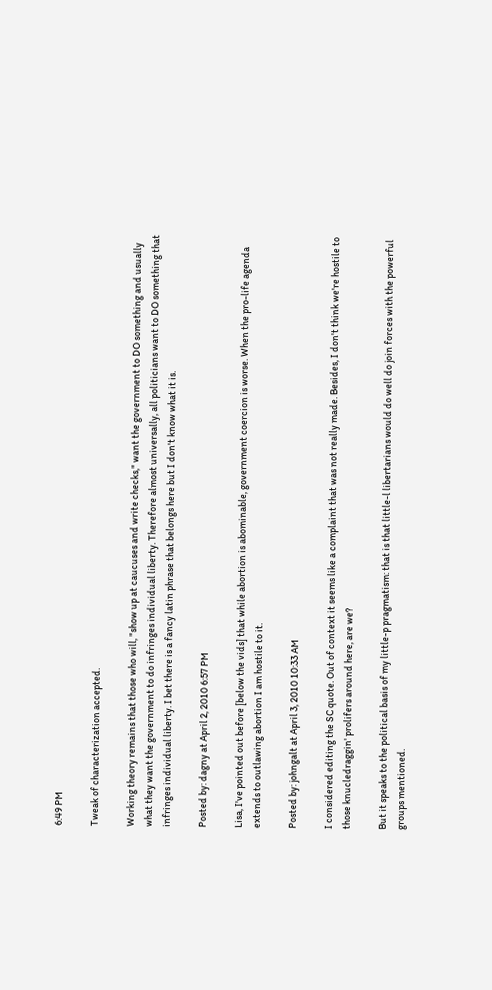6:49 PM

Tweak of characterization accepted.

Working theory remains that those who will, "show up at caucuses and write checks," want the government to DO something and usually what they want the government to do infringes individual liberty. Therefore almost universally, all politicians want to DO something that infringes individual liberty. I bet there is a fancy latin phrase that belongs here but I don't know what it is.

Posted by: dagny at April 2, 2010 6:57 PM

Lisa, I've pointed out before [below the vids] that while abortion is abominable, government coercion is worse. When the pro-life agenda extends to outlawing abortion I am hostile to it.

Posted by: johngalt at April 3, 2010 10:33 AM

I considered editing the SC quote. Out of context it seems like a complaint that was not really made. Besides, I don't think we're hostile to those knucledraggin' prolifers around here, are we?

But it speaks to the political basis of my little-p pragmatism: that is that little-l libertarians would do well do join forces with the powerful groups mentioned.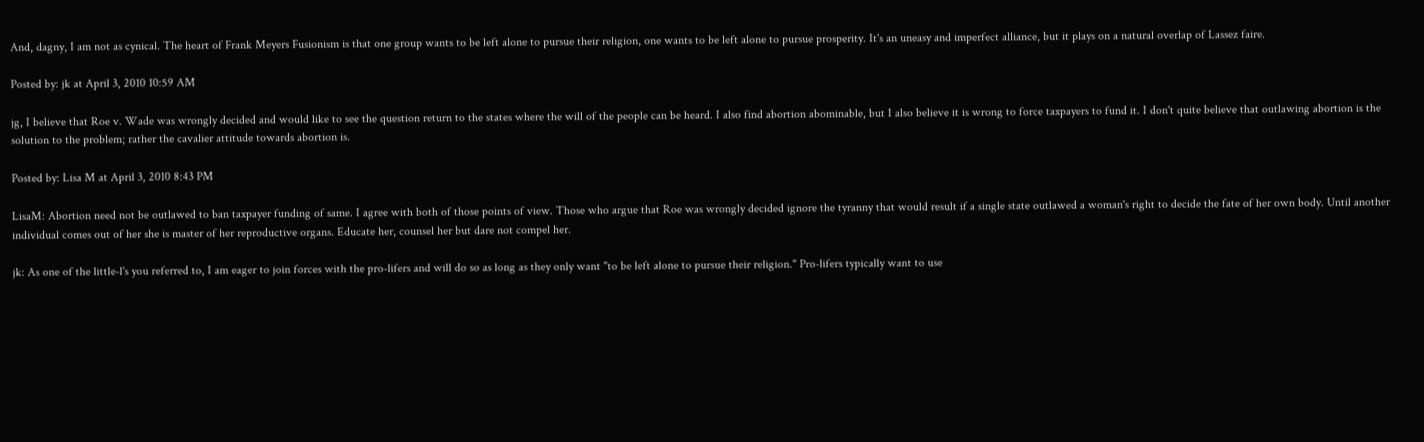And, dagny, I am not as cynical. The heart of Frank Meyers Fusionism is that one group wants to be left alone to pursue their religion, one wants to be left alone to pursue prosperity. It's an uneasy and imperfect alliance, but it plays on a natural overlap of Lassez faire.

Posted by: jk at April 3, 2010 10:59 AM

jg, I believe that Roe v. Wade was wrongly decided and would like to see the question return to the states where the will of the people can be heard. I also find abortion abominable, but I also believe it is wrong to force taxpayers to fund it. I don't quite believe that outlawing abortion is the solution to the problem; rather the cavalier attitude towards abortion is.

Posted by: Lisa M at April 3, 2010 8:43 PM

LisaM: Abortion need not be outlawed to ban taxpayer funding of same. I agree with both of those points of view. Those who argue that Roe was wrongly decided ignore the tyranny that would result if a single state outlawed a woman's right to decide the fate of her own body. Until another individual comes out of her she is master of her reproductive organs. Educate her, counsel her but dare not compel her.

jk: As one of the little-l's you referred to, I am eager to join forces with the pro-lifers and will do so as long as they only want "to be left alone to pursue their religion." Pro-lifers typically want to use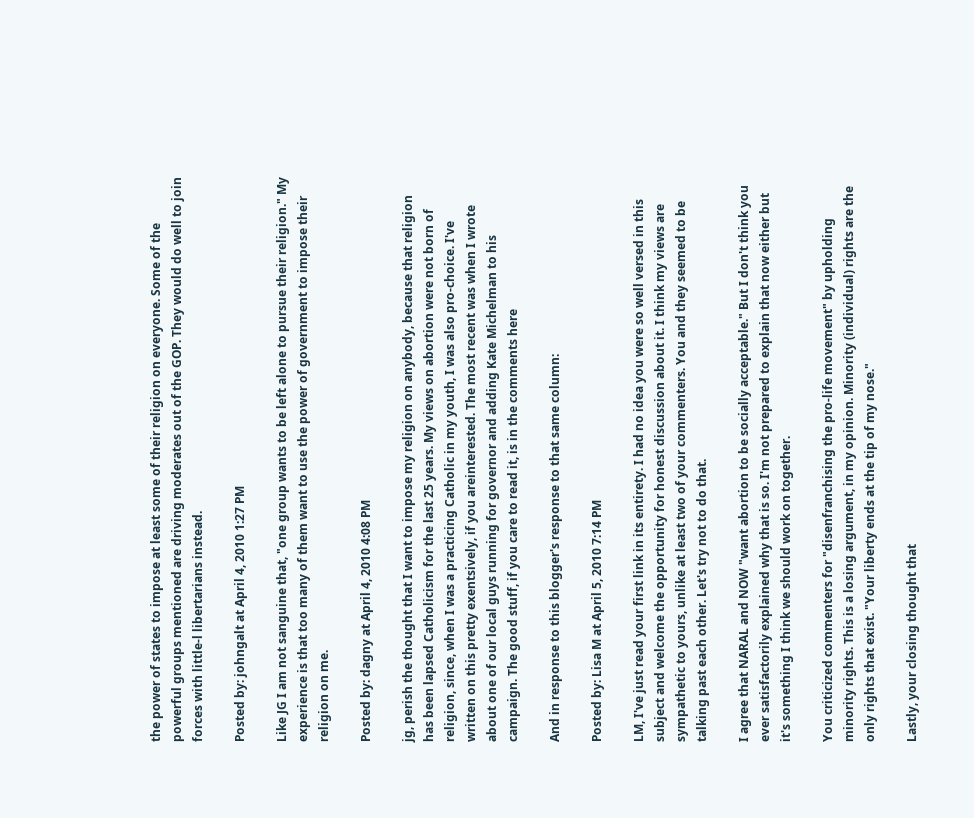the power of states to impose at least some of their religion on everyone. Some of the powerful groups mentioned are driving moderates out of the GOP. They would do well to join forces with little-l libertarians instead.

Posted by: johngalt at April 4, 2010 1:27 PM

Like JG I am not sanguine that, "one group wants to be left alone to pursue their religion." My experience is that too many of them want to use the power of government to impose their religion on me.

Posted by: dagny at April 4, 2010 4:08 PM

jg, perish the thought that I want to impose my religion on anybody, because that religion has been lapsed Catholicism for the last 25 years. My views on abortion were not born of religion, since, when I was a practicing Catholic in my youth, I was also pro-choice. I've written on this pretty exentsively, if you areinterested. The most recent was when I wrote about one of our local guys running for governor and adding Kate Michelman to his campaign. The good stuff, if you care to read it, is in the comments here

And in response to this blogger's response to that same column:

Posted by: Lisa M at April 5, 2010 7:14 PM

LM, I've just read your first link in its entirety. I had no idea you were so well versed in this subject and welcome the opportunity for honest discussion about it. I think my views are sympathetic to yours, unlike at least two of your commenters. You and they seemed to be talking past each other. Let's try not to do that.

I agree that NARAL and NOW "want abortion to be socially acceptable." But I don't think you ever satisfactorily explained why that is so. I'm not prepared to explain that now either but it's something I think we should work on together.

You criticized commenters for "disenfranchising the pro-life movement" by upholding minority rights. This is a losing argument, in my opinion. Minority (individual) rights are the only rights that exist. "Your liberty ends at the tip of my nose."

Lastly, your closing thought that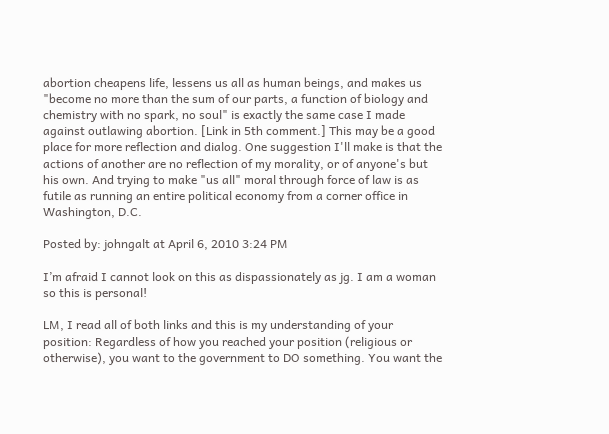abortion cheapens life, lessens us all as human beings, and makes us "become no more than the sum of our parts, a function of biology and chemistry with no spark, no soul" is exactly the same case I made against outlawing abortion. [Link in 5th comment.] This may be a good place for more reflection and dialog. One suggestion I'll make is that the actions of another are no reflection of my morality, or of anyone's but his own. And trying to make "us all" moral through force of law is as futile as running an entire political economy from a corner office in Washington, D.C.

Posted by: johngalt at April 6, 2010 3:24 PM

I’m afraid I cannot look on this as dispassionately as jg. I am a woman so this is personal!

LM, I read all of both links and this is my understanding of your position: Regardless of how you reached your position (religious or otherwise), you want to the government to DO something. You want the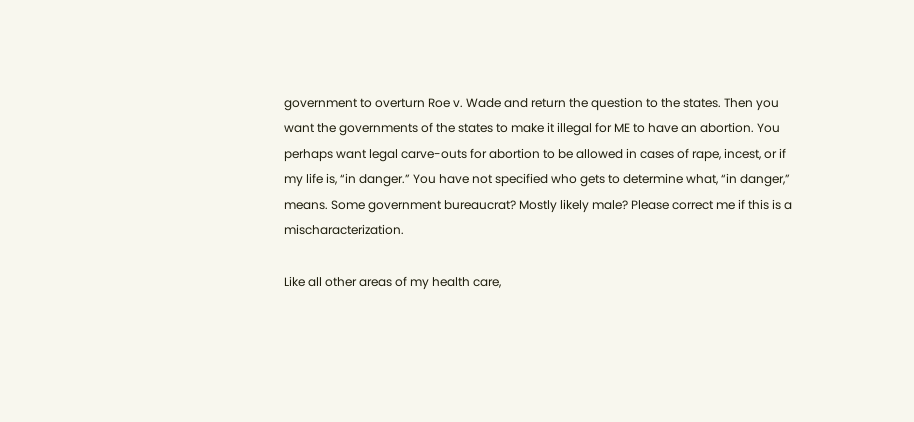government to overturn Roe v. Wade and return the question to the states. Then you want the governments of the states to make it illegal for ME to have an abortion. You perhaps want legal carve-outs for abortion to be allowed in cases of rape, incest, or if my life is, “in danger.” You have not specified who gets to determine what, “in danger,” means. Some government bureaucrat? Mostly likely male? Please correct me if this is a mischaracterization.

Like all other areas of my health care,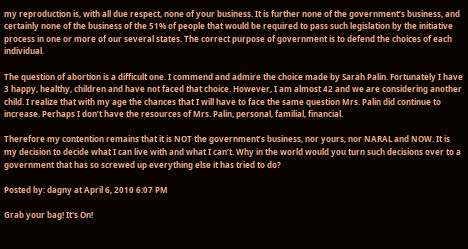my reproduction is, with all due respect, none of your business. It is further none of the government’s business, and certainly none of the business of the 51% of people that would be required to pass such legislation by the initiative process in one or more of our several states. The correct purpose of government is to defend the choices of each individual.

The question of abortion is a difficult one. I commend and admire the choice made by Sarah Palin. Fortunately I have 3 happy, healthy, children and have not faced that choice. However, I am almost 42 and we are considering another child. I realize that with my age the chances that I will have to face the same question Mrs. Palin did continue to increase. Perhaps I don’t have the resources of Mrs. Palin, personal, familial, financial.

Therefore my contention remains that it is NOT the government’s business, nor yours, nor NARAL and NOW. It is my decision to decide what I can live with and what I can’t. Why in the world would you turn such decisions over to a government that has so screwed up everything else it has tried to do?

Posted by: dagny at April 6, 2010 6:07 PM

Grab your bag! It's On!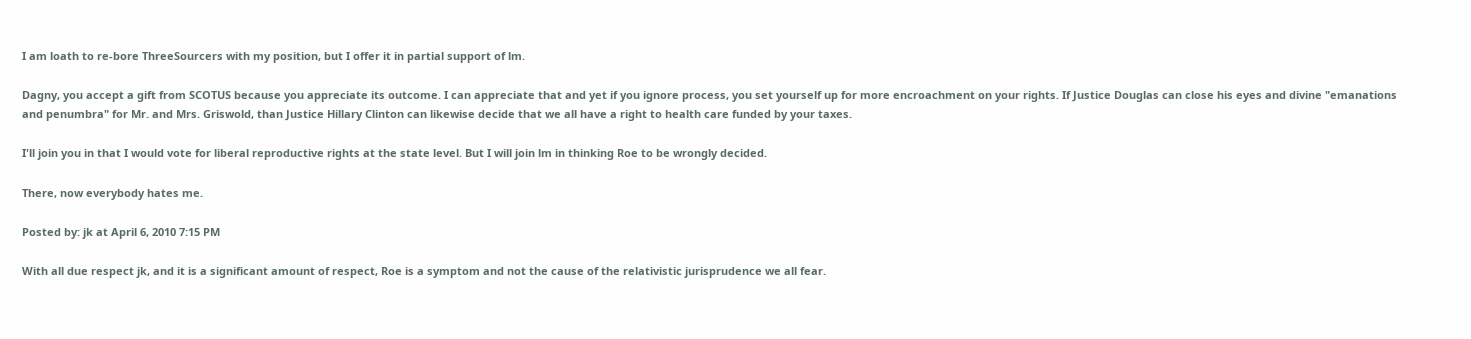I am loath to re-bore ThreeSourcers with my position, but I offer it in partial support of lm.

Dagny, you accept a gift from SCOTUS because you appreciate its outcome. I can appreciate that and yet if you ignore process, you set yourself up for more encroachment on your rights. If Justice Douglas can close his eyes and divine "emanations and penumbra" for Mr. and Mrs. Griswold, than Justice Hillary Clinton can likewise decide that we all have a right to health care funded by your taxes.

I'll join you in that I would vote for liberal reproductive rights at the state level. But I will join lm in thinking Roe to be wrongly decided.

There, now everybody hates me.

Posted by: jk at April 6, 2010 7:15 PM

With all due respect jk, and it is a significant amount of respect, Roe is a symptom and not the cause of the relativistic jurisprudence we all fear.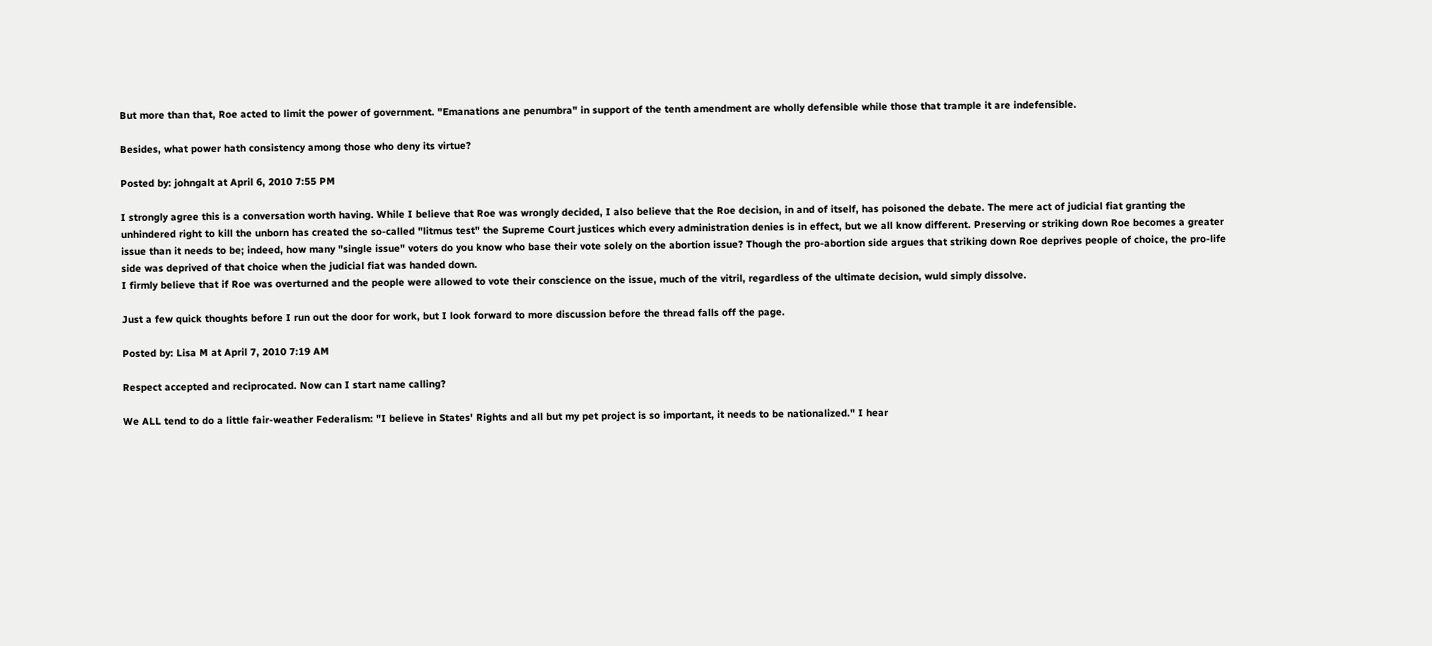But more than that, Roe acted to limit the power of government. "Emanations ane penumbra" in support of the tenth amendment are wholly defensible while those that trample it are indefensible.

Besides, what power hath consistency among those who deny its virtue?

Posted by: johngalt at April 6, 2010 7:55 PM

I strongly agree this is a conversation worth having. While I believe that Roe was wrongly decided, I also believe that the Roe decision, in and of itself, has poisoned the debate. The mere act of judicial fiat granting the unhindered right to kill the unborn has created the so-called "litmus test" the Supreme Court justices which every administration denies is in effect, but we all know different. Preserving or striking down Roe becomes a greater issue than it needs to be; indeed, how many "single issue" voters do you know who base their vote solely on the abortion issue? Though the pro-abortion side argues that striking down Roe deprives people of choice, the pro-life side was deprived of that choice when the judicial fiat was handed down.
I firmly believe that if Roe was overturned and the people were allowed to vote their conscience on the issue, much of the vitril, regardless of the ultimate decision, wuld simply dissolve.

Just a few quick thoughts before I run out the door for work, but I look forward to more discussion before the thread falls off the page.

Posted by: Lisa M at April 7, 2010 7:19 AM

Respect accepted and reciprocated. Now can I start name calling?

We ALL tend to do a little fair-weather Federalism: "I believe in States' Rights and all but my pet project is so important, it needs to be nationalized." I hear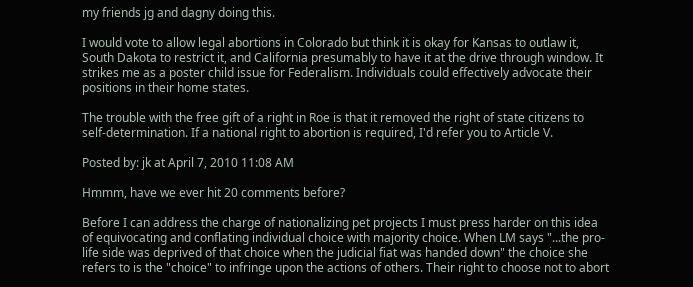my friends jg and dagny doing this.

I would vote to allow legal abortions in Colorado but think it is okay for Kansas to outlaw it, South Dakota to restrict it, and California presumably to have it at the drive through window. It strikes me as a poster child issue for Federalism. Individuals could effectively advocate their positions in their home states.

The trouble with the free gift of a right in Roe is that it removed the right of state citizens to self-determination. If a national right to abortion is required, I'd refer you to Article V.

Posted by: jk at April 7, 2010 11:08 AM

Hmmm, have we ever hit 20 comments before?

Before I can address the charge of nationalizing pet projects I must press harder on this idea of equivocating and conflating individual choice with majority choice. When LM says "...the pro-life side was deprived of that choice when the judicial fiat was handed down" the choice she refers to is the "choice" to infringe upon the actions of others. Their right to choose not to abort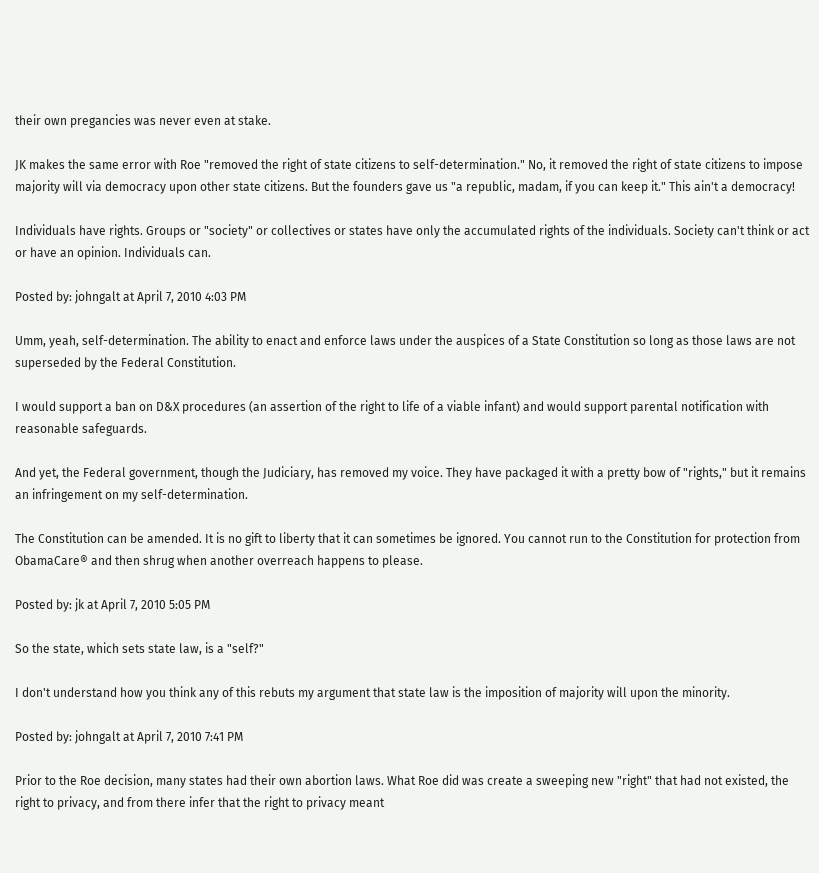their own pregancies was never even at stake.

JK makes the same error with Roe "removed the right of state citizens to self-determination." No, it removed the right of state citizens to impose majority will via democracy upon other state citizens. But the founders gave us "a republic, madam, if you can keep it." This ain't a democracy!

Individuals have rights. Groups or "society" or collectives or states have only the accumulated rights of the individuals. Society can't think or act or have an opinion. Individuals can.

Posted by: johngalt at April 7, 2010 4:03 PM

Umm, yeah, self-determination. The ability to enact and enforce laws under the auspices of a State Constitution so long as those laws are not superseded by the Federal Constitution.

I would support a ban on D&X procedures (an assertion of the right to life of a viable infant) and would support parental notification with reasonable safeguards.

And yet, the Federal government, though the Judiciary, has removed my voice. They have packaged it with a pretty bow of "rights," but it remains an infringement on my self-determination.

The Constitution can be amended. It is no gift to liberty that it can sometimes be ignored. You cannot run to the Constitution for protection from ObamaCare® and then shrug when another overreach happens to please.

Posted by: jk at April 7, 2010 5:05 PM

So the state, which sets state law, is a "self?"

I don't understand how you think any of this rebuts my argument that state law is the imposition of majority will upon the minority.

Posted by: johngalt at April 7, 2010 7:41 PM

Prior to the Roe decision, many states had their own abortion laws. What Roe did was create a sweeping new "right" that had not existed, the right to privacy, and from there infer that the right to privacy meant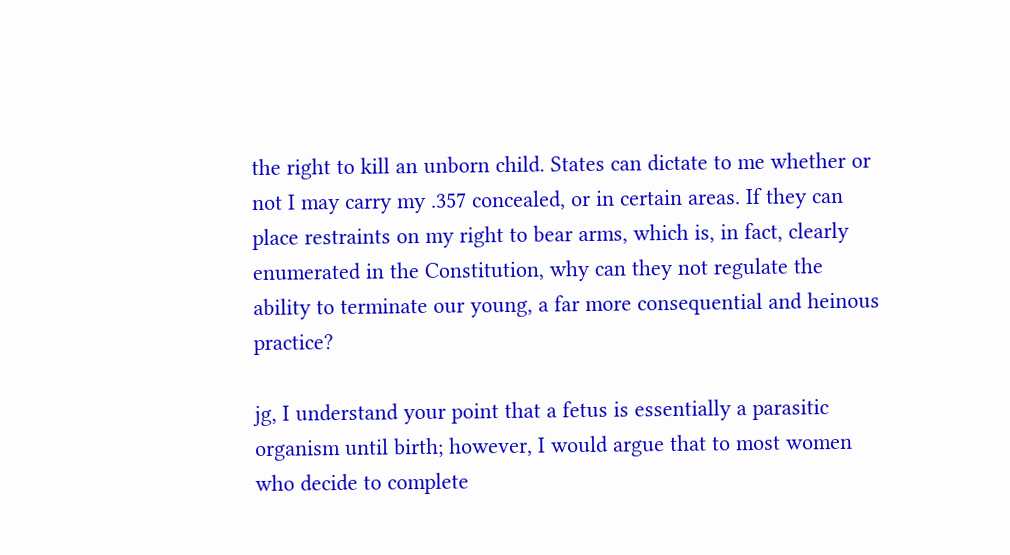the right to kill an unborn child. States can dictate to me whether or not I may carry my .357 concealed, or in certain areas. If they can place restraints on my right to bear arms, which is, in fact, clearly enumerated in the Constitution, why can they not regulate the ability to terminate our young, a far more consequential and heinous practice?

jg, I understand your point that a fetus is essentially a parasitic organism until birth; however, I would argue that to most women who decide to complete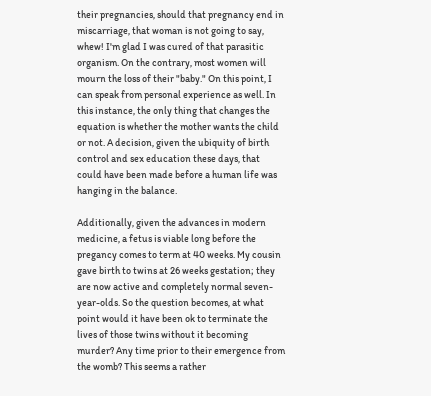their pregnancies, should that pregnancy end in miscarriage, that woman is not going to say, whew! I'm glad I was cured of that parasitic organism. On the contrary, most women will mourn the loss of their "baby." On this point, I can speak from personal experience as well. In this instance, the only thing that changes the equation is whether the mother wants the child or not. A decision, given the ubiquity of birth control and sex education these days, that could have been made before a human life was hanging in the balance.

Additionally, given the advances in modern medicine, a fetus is viable long before the pregancy comes to term at 40 weeks. My cousin gave birth to twins at 26 weeks gestation; they are now active and completely normal seven-year-olds. So the question becomes, at what point would it have been ok to terminate the lives of those twins without it becoming murder? Any time prior to their emergence from the womb? This seems a rather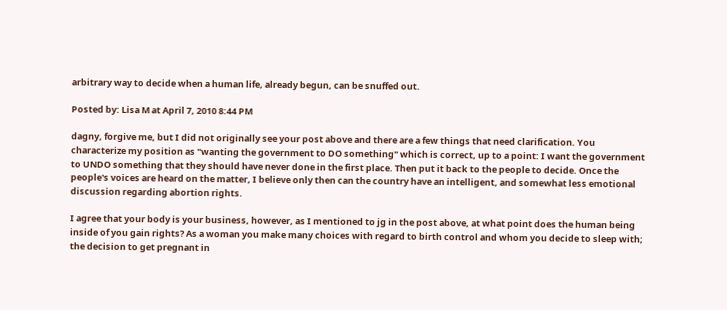arbitrary way to decide when a human life, already begun, can be snuffed out.

Posted by: Lisa M at April 7, 2010 8:44 PM

dagny, forgive me, but I did not originally see your post above and there are a few things that need clarification. You characterize my position as "wanting the government to DO something" which is correct, up to a point: I want the government to UNDO something that they should have never done in the first place. Then put it back to the people to decide. Once the people's voices are heard on the matter, I believe only then can the country have an intelligent, and somewhat less emotional discussion regarding abortion rights.

I agree that your body is your business, however, as I mentioned to jg in the post above, at what point does the human being inside of you gain rights? As a woman you make many choices with regard to birth control and whom you decide to sleep with; the decision to get pregnant in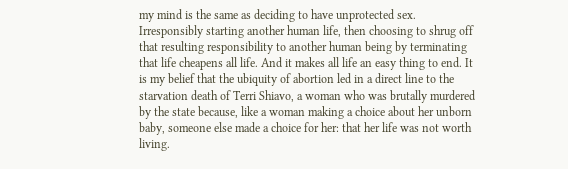my mind is the same as deciding to have unprotected sex. Irresponsibly starting another human life, then choosing to shrug off that resulting responsibility to another human being by terminating that life cheapens all life. And it makes all life an easy thing to end. It is my belief that the ubiquity of abortion led in a direct line to the starvation death of Terri Shiavo, a woman who was brutally murdered by the state because, like a woman making a choice about her unborn baby, someone else made a choice for her: that her life was not worth living.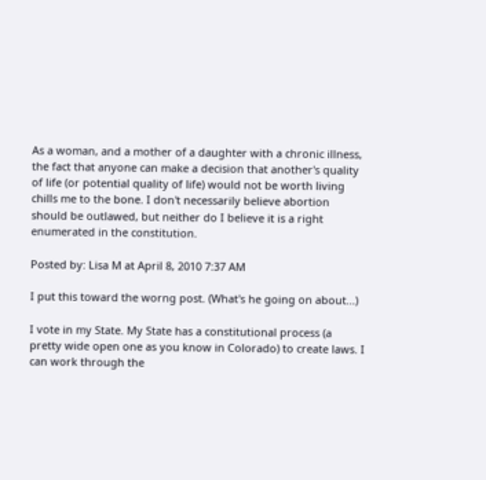As a woman, and a mother of a daughter with a chronic illness, the fact that anyone can make a decision that another's quality of life (or potential quality of life) would not be worth living chills me to the bone. I don't necessarily believe abortion should be outlawed, but neither do I believe it is a right enumerated in the constitution.

Posted by: Lisa M at April 8, 2010 7:37 AM

I put this toward the worng post. (What's he going on about...)

I vote in my State. My State has a constitutional process (a pretty wide open one as you know in Colorado) to create laws. I can work through the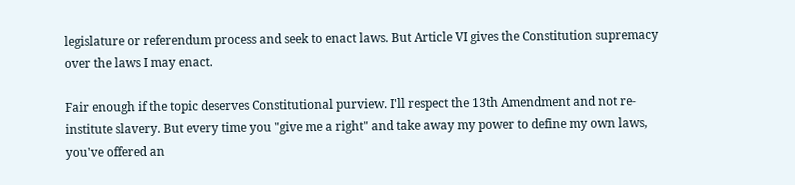legislature or referendum process and seek to enact laws. But Article VI gives the Constitution supremacy over the laws I may enact.

Fair enough if the topic deserves Constitutional purview. I'll respect the 13th Amendment and not re-institute slavery. But every time you "give me a right" and take away my power to define my own laws, you've offered an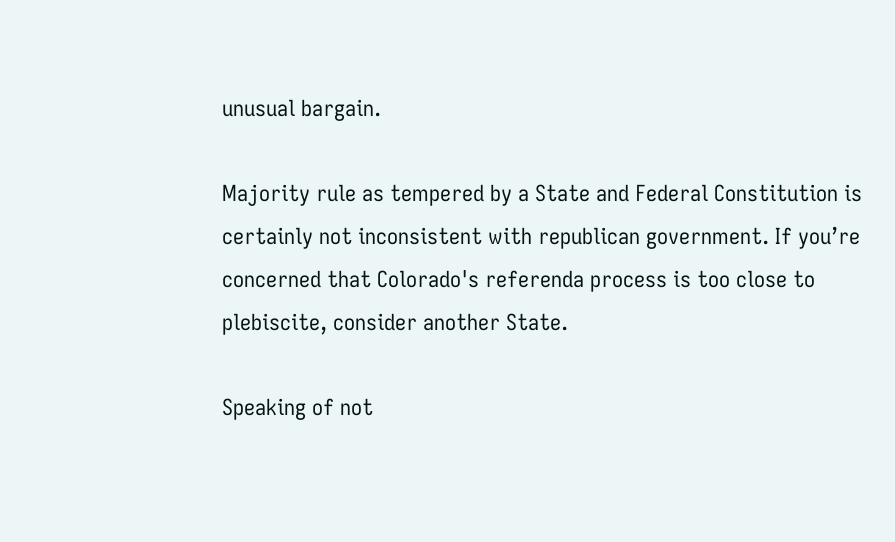unusual bargain.

Majority rule as tempered by a State and Federal Constitution is certainly not inconsistent with republican government. If you’re concerned that Colorado's referenda process is too close to plebiscite, consider another State.

Speaking of not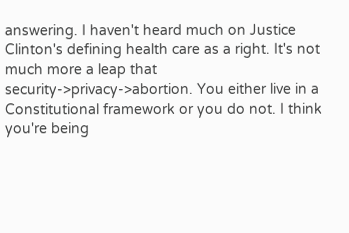answering. I haven't heard much on Justice Clinton's defining health care as a right. It's not much more a leap that security->privacy->abortion. You either live in a Constitutional framework or you do not. I think you're being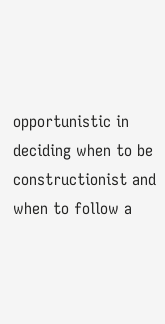opportunistic in deciding when to be constructionist and when to follow a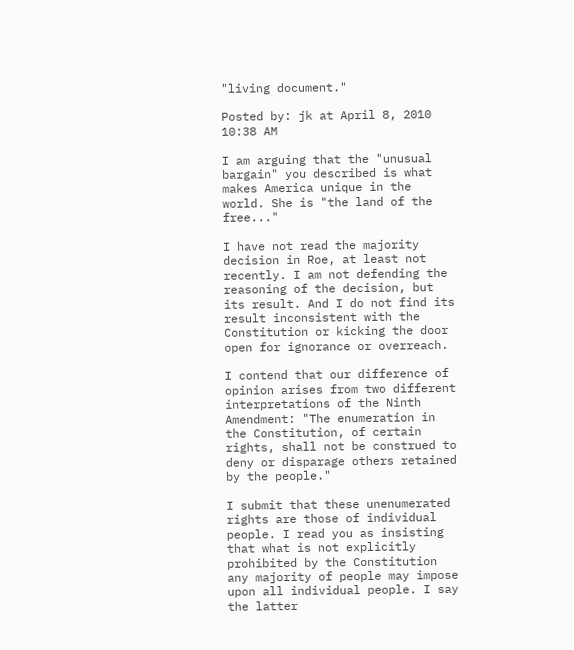"living document."

Posted by: jk at April 8, 2010 10:38 AM

I am arguing that the "unusual bargain" you described is what makes America unique in the world. She is "the land of the free..."

I have not read the majority decision in Roe, at least not recently. I am not defending the reasoning of the decision, but its result. And I do not find its result inconsistent with the Constitution or kicking the door open for ignorance or overreach.

I contend that our difference of opinion arises from two different interpretations of the Ninth Amendment: "The enumeration in the Constitution, of certain rights, shall not be construed to deny or disparage others retained by the people."

I submit that these unenumerated rights are those of individual people. I read you as insisting that what is not explicitly prohibited by the Constitution any majority of people may impose upon all individual people. I say the latter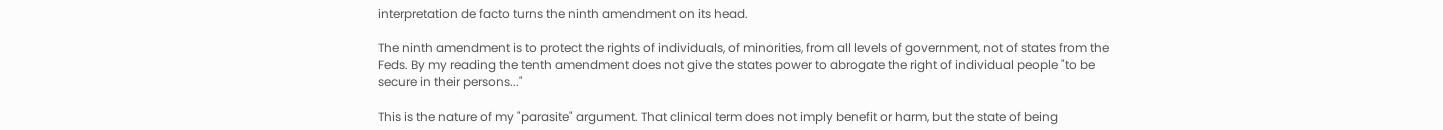interpretation de facto turns the ninth amendment on its head.

The ninth amendment is to protect the rights of individuals, of minorities, from all levels of government, not of states from the Feds. By my reading the tenth amendment does not give the states power to abrogate the right of individual people "to be secure in their persons..."

This is the nature of my "parasite" argument. That clinical term does not imply benefit or harm, but the state of being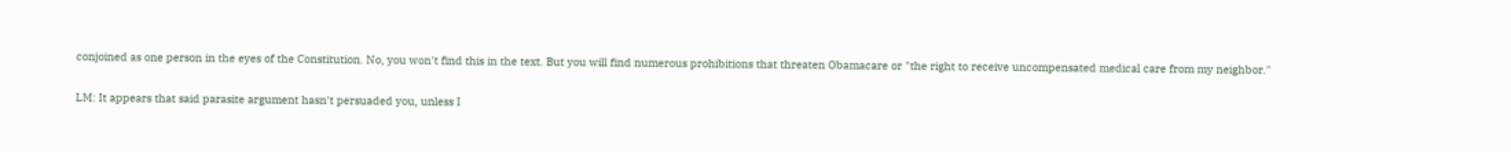conjoined as one person in the eyes of the Constitution. No, you won't find this in the text. But you will find numerous prohibitions that threaten Obamacare or "the right to receive uncompensated medical care from my neighbor."

LM: It appears that said parasite argument hasn't persuaded you, unless I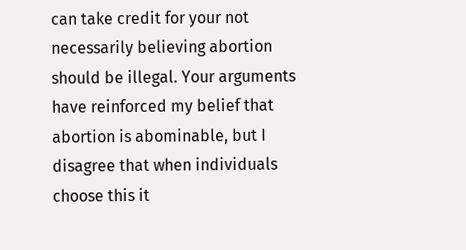can take credit for your not necessarily believing abortion should be illegal. Your arguments have reinforced my belief that abortion is abominable, but I disagree that when individuals choose this it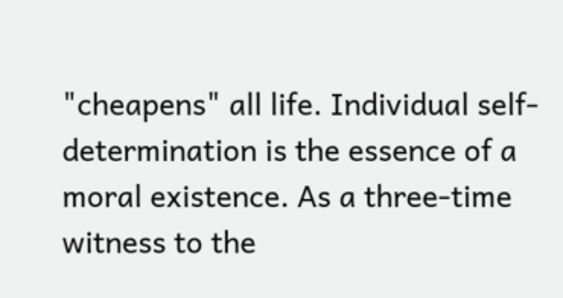"cheapens" all life. Individual self-determination is the essence of a moral existence. As a three-time witness to the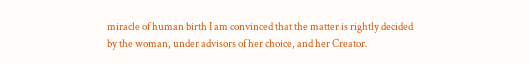miracle of human birth I am convinced that the matter is rightly decided by the woman, under advisors of her choice, and her Creator.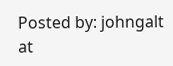Posted by: johngalt at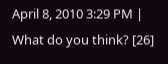April 8, 2010 3:29 PM | What do you think? [26]